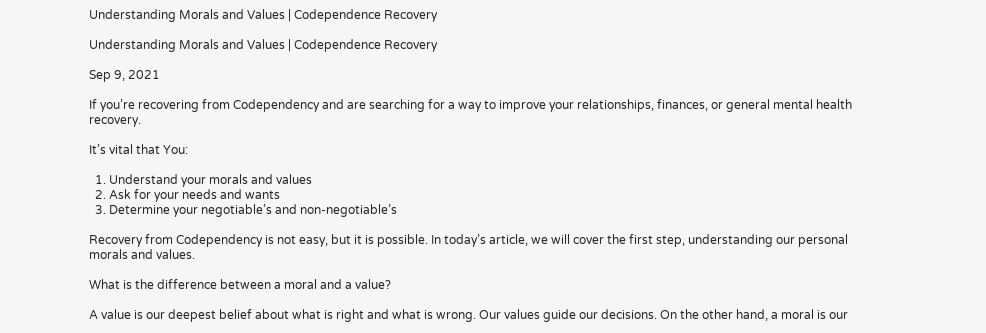Understanding Morals and Values | Codependence Recovery

Understanding Morals and Values | Codependence Recovery

Sep 9, 2021

If you’re recovering from Codependency and are searching for a way to improve your relationships, finances, or general mental health recovery.

It’s vital that You:

  1. Understand your morals and values
  2. Ask for your needs and wants
  3. Determine your negotiable’s and non-negotiable’s

Recovery from Codependency is not easy, but it is possible. In today’s article, we will cover the first step, understanding our personal morals and values.

What is the difference between a moral and a value?

A value is our deepest belief about what is right and what is wrong. Our values guide our decisions. On the other hand, a moral is our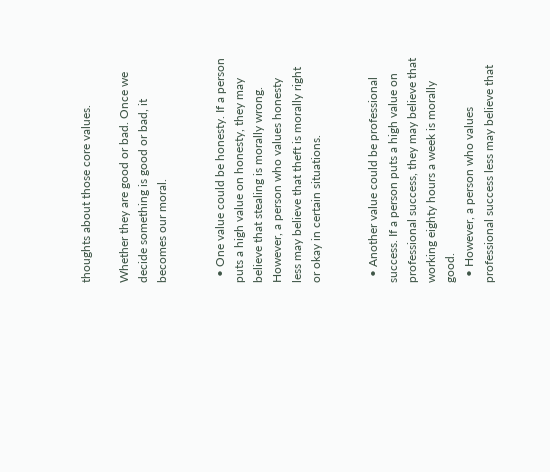thoughts about those core values.

Whether they are good or bad. Once we decide something is good or bad, it becomes our moral.


  • One value could be honesty. If a person puts a high value on honesty, they may believe that stealing is morally wrong. However, a person who values honesty less may believe that theft is morally right or okay in certain situations.


  • Another value could be professional success. If a person puts a high value on professional success, they may believe that working eighty hours a week is morally good.
  • However, a person who values professional success less may believe that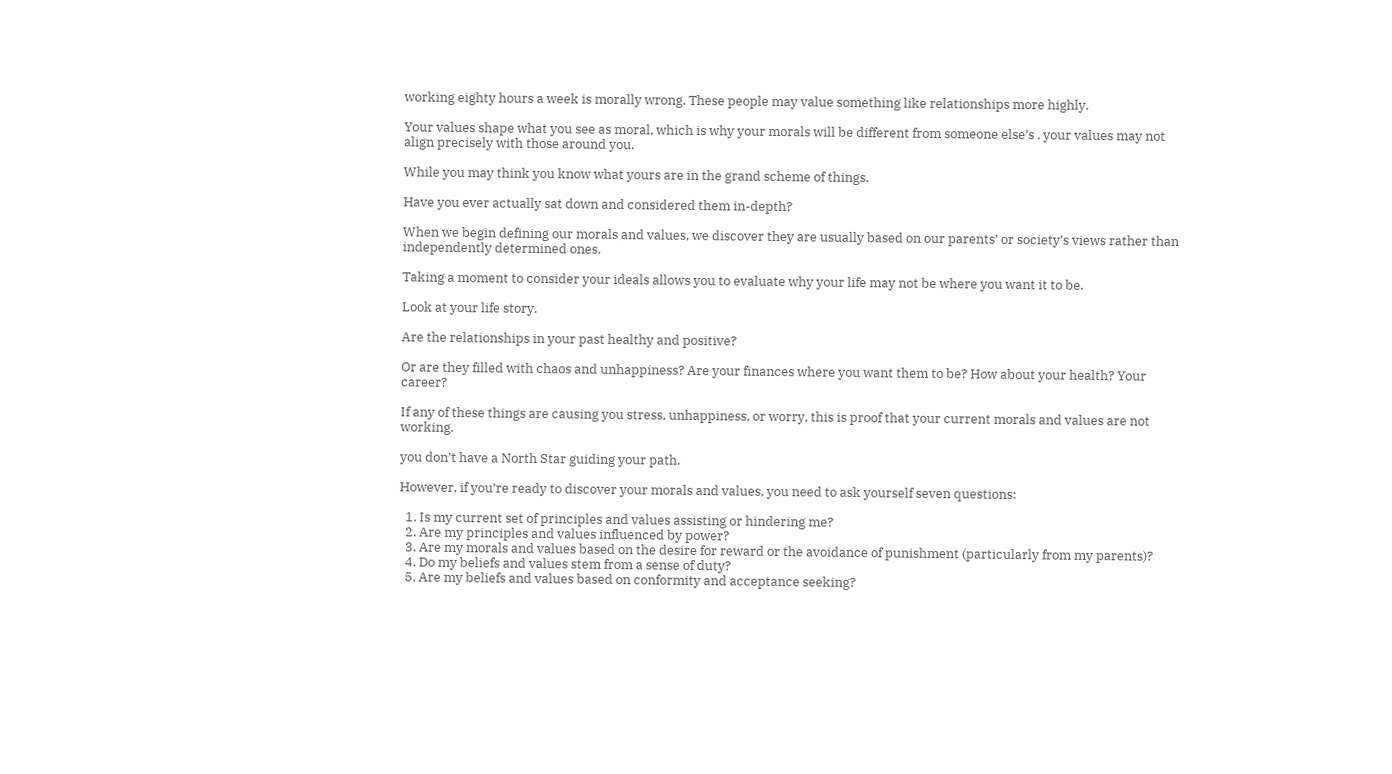working eighty hours a week is morally wrong. These people may value something like relationships more highly.

Your values shape what you see as moral, which is why your morals will be different from someone else’s . your values may not align precisely with those around you.

While you may think you know what yours are in the grand scheme of things.

Have you ever actually sat down and considered them in-depth?

When we begin defining our morals and values, we discover they are usually based on our parents’ or society’s views rather than independently determined ones.

Taking a moment to consider your ideals allows you to evaluate why your life may not be where you want it to be.

Look at your life story.

Are the relationships in your past healthy and positive?

Or are they filled with chaos and unhappiness? Are your finances where you want them to be? How about your health? Your career?

If any of these things are causing you stress, unhappiness, or worry, this is proof that your current morals and values are not working.

you don’t have a North Star guiding your path.

However, if you’re ready to discover your morals and values, you need to ask yourself seven questions:

  1. Is my current set of principles and values assisting or hindering me?
  2. Are my principles and values influenced by power?
  3. Are my morals and values based on the desire for reward or the avoidance of punishment (particularly from my parents)?
  4. Do my beliefs and values stem from a sense of duty?
  5. Are my beliefs and values based on conformity and acceptance seeking?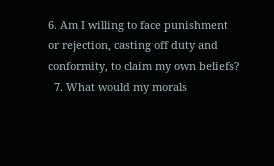6. Am I willing to face punishment or rejection, casting off duty and conformity, to claim my own beliefs?
  7. What would my morals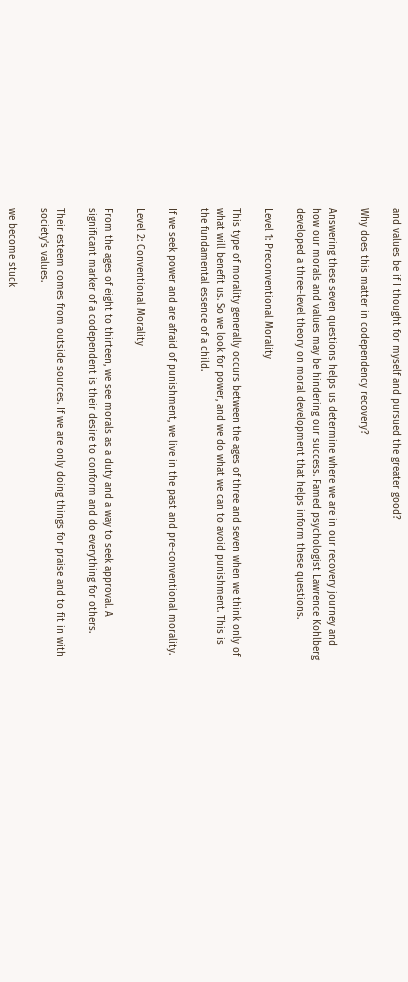and values be if I thought for myself and pursued the greater good?

Why does this matter in codependency recovery?

Answering these seven questions helps us determine where we are in our recovery journey and how our morals and values may be hindering our success. Famed psychologist Lawrence Kohlberg developed a three-level theory on moral development that helps inform these questions.

Level 1: Preconventional Morality

This type of morality generally occurs between the ages of three and seven when we think only of what will benefit us. So we look for power, and we do what we can to avoid punishment. This is the fundamental essence of a child.

If we seek power and are afraid of punishment, we live in the past and pre-conventional morality.

Level 2: Conventional Morality

From the ages of eight to thirteen, we see morals as a duty and a way to seek approval. A significant marker of a codependent is their desire to conform and do everything for others.

Their esteem comes from outside sources. If we are only doing things for praise and to fit in with society’s values.

we become stuck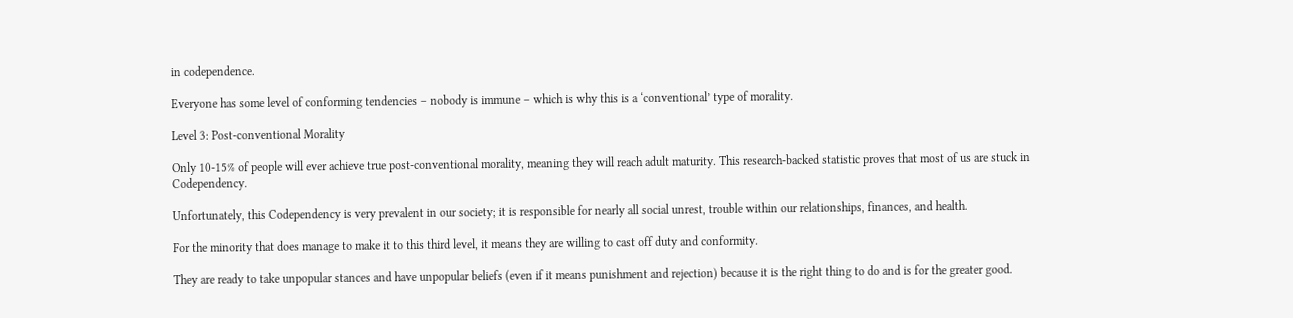in codependence.

Everyone has some level of conforming tendencies – nobody is immune – which is why this is a ‘conventional’ type of morality.

Level 3: Post-conventional Morality

Only 10-15% of people will ever achieve true post-conventional morality, meaning they will reach adult maturity. This research-backed statistic proves that most of us are stuck in Codependency.

Unfortunately, this Codependency is very prevalent in our society; it is responsible for nearly all social unrest, trouble within our relationships, finances, and health.

For the minority that does manage to make it to this third level, it means they are willing to cast off duty and conformity.

They are ready to take unpopular stances and have unpopular beliefs (even if it means punishment and rejection) because it is the right thing to do and is for the greater good.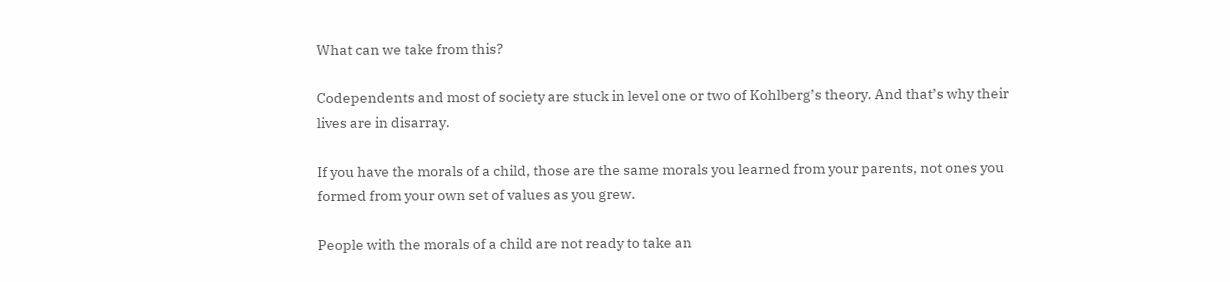What can we take from this?

Codependents and most of society are stuck in level one or two of Kohlberg’s theory. And that’s why their lives are in disarray.

If you have the morals of a child, those are the same morals you learned from your parents, not ones you formed from your own set of values as you grew.

People with the morals of a child are not ready to take an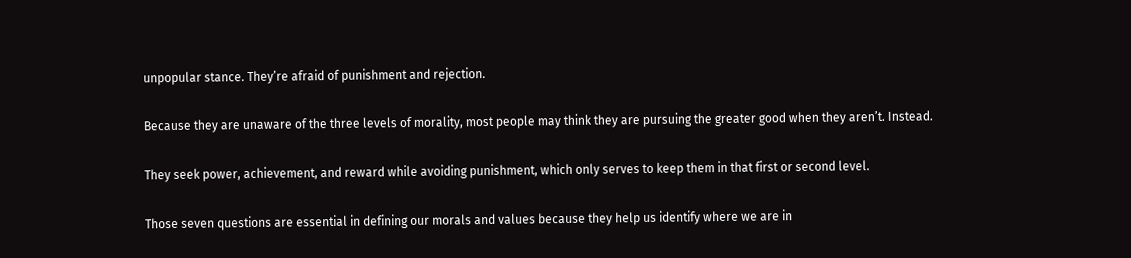unpopular stance. They’re afraid of punishment and rejection.

Because they are unaware of the three levels of morality, most people may think they are pursuing the greater good when they aren’t. Instead.

They seek power, achievement, and reward while avoiding punishment, which only serves to keep them in that first or second level.

Those seven questions are essential in defining our morals and values because they help us identify where we are in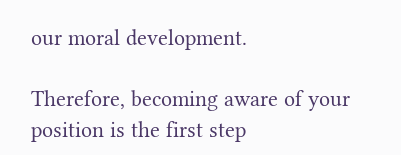our moral development.

Therefore, becoming aware of your position is the first step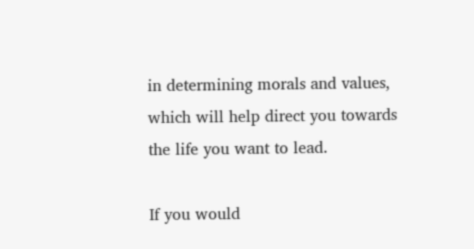in determining morals and values, which will help direct you towards the life you want to lead.

If you would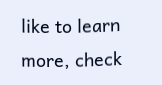like to learn more, check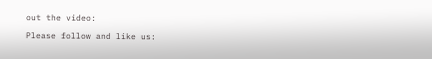out the video:

Please follow and like us: